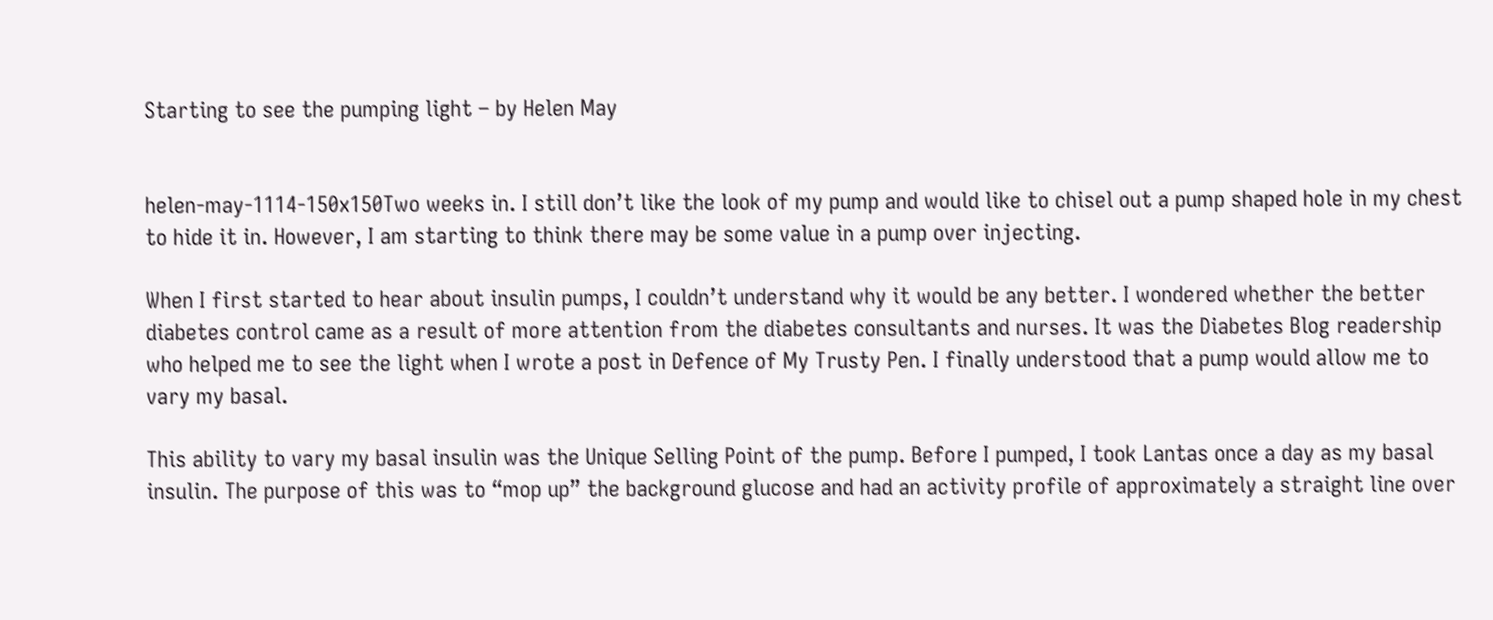Starting to see the pumping light – by Helen May


helen-may-1114-150x150Two weeks in. I still don’t like the look of my pump and would like to chisel out a pump shaped hole in my chest to hide it in. However, I am starting to think there may be some value in a pump over injecting.

When I first started to hear about insulin pumps, I couldn’t understand why it would be any better. I wondered whether the better diabetes control came as a result of more attention from the diabetes consultants and nurses. It was the Diabetes Blog readership who helped me to see the light when I wrote a post in Defence of My Trusty Pen. I finally understood that a pump would allow me to vary my basal.

This ability to vary my basal insulin was the Unique Selling Point of the pump. Before I pumped, I took Lantas once a day as my basal insulin. The purpose of this was to “mop up” the background glucose and had an activity profile of approximately a straight line over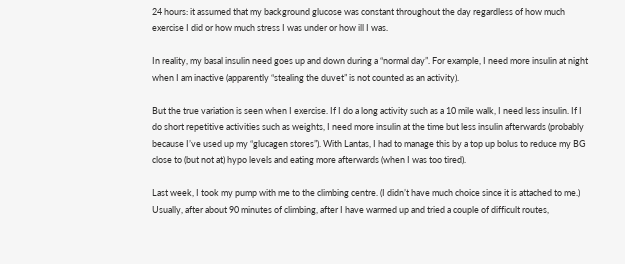24 hours: it assumed that my background glucose was constant throughout the day regardless of how much exercise I did or how much stress I was under or how ill I was.

In reality, my basal insulin need goes up and down during a “normal day”. For example, I need more insulin at night when I am inactive (apparently “stealing the duvet” is not counted as an activity).

But the true variation is seen when I exercise. If I do a long activity such as a 10 mile walk, I need less insulin. If I do short repetitive activities such as weights, I need more insulin at the time but less insulin afterwards (probably because I’ve used up my “glucagen stores”). With Lantas, I had to manage this by a top up bolus to reduce my BG close to (but not at) hypo levels and eating more afterwards (when I was too tired).

Last week, I took my pump with me to the climbing centre. (I didn’t have much choice since it is attached to me.) Usually, after about 90 minutes of climbing, after I have warmed up and tried a couple of difficult routes,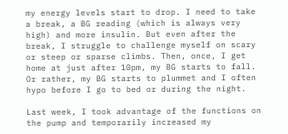my energy levels start to drop. I need to take a break, a BG reading (which is always very high) and more insulin. But even after the break, I struggle to challenge myself on scary or steep or sparse climbs. Then, once, I get home at just after 10pm, my BG starts to fall. Or rather, my BG starts to plummet and I often hypo before I go to bed or during the night.

Last week, I took advantage of the functions on the pump and temporarily increased my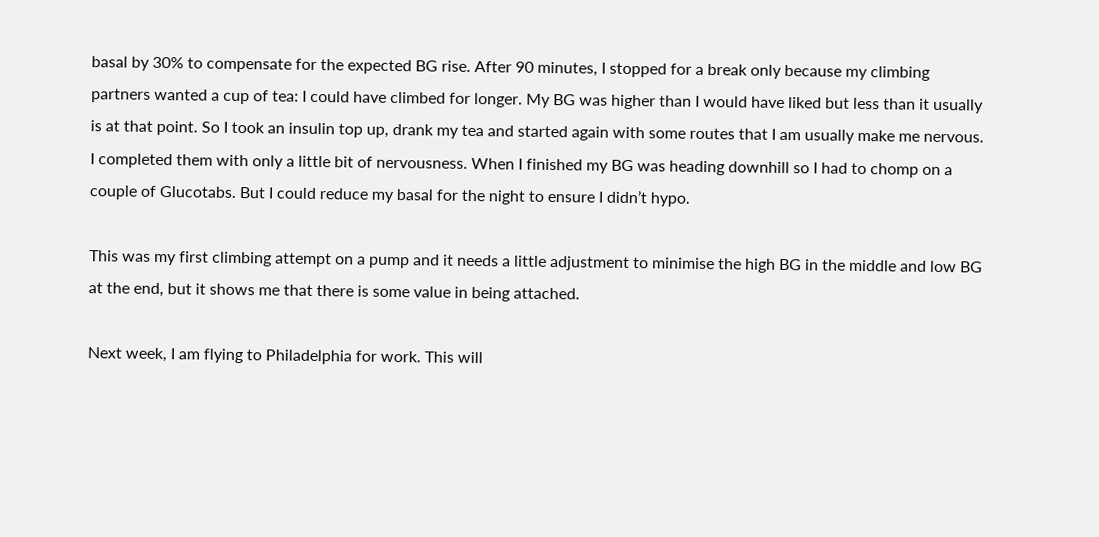basal by 30% to compensate for the expected BG rise. After 90 minutes, I stopped for a break only because my climbing partners wanted a cup of tea: I could have climbed for longer. My BG was higher than I would have liked but less than it usually is at that point. So I took an insulin top up, drank my tea and started again with some routes that I am usually make me nervous. I completed them with only a little bit of nervousness. When I finished my BG was heading downhill so I had to chomp on a couple of Glucotabs. But I could reduce my basal for the night to ensure I didn’t hypo.

This was my first climbing attempt on a pump and it needs a little adjustment to minimise the high BG in the middle and low BG at the end, but it shows me that there is some value in being attached.

Next week, I am flying to Philadelphia for work. This will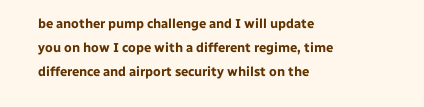be another pump challenge and I will update you on how I cope with a different regime, time difference and airport security whilst on the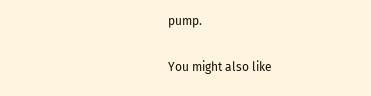pump.

You might also like